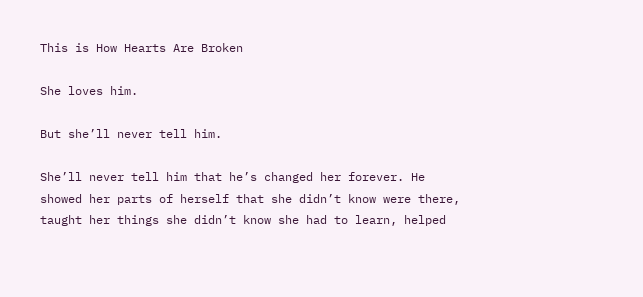This is How Hearts Are Broken

She loves him.

But she’ll never tell him.

She’ll never tell him that he’s changed her forever. He showed her parts of herself that she didn’t know were there, taught her things she didn’t know she had to learn, helped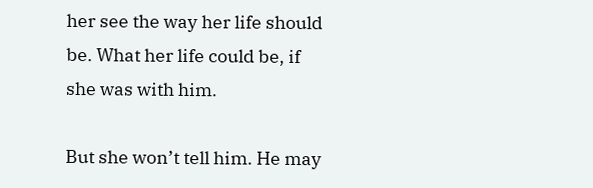her see the way her life should be. What her life could be, if she was with him.

But she won’t tell him. He may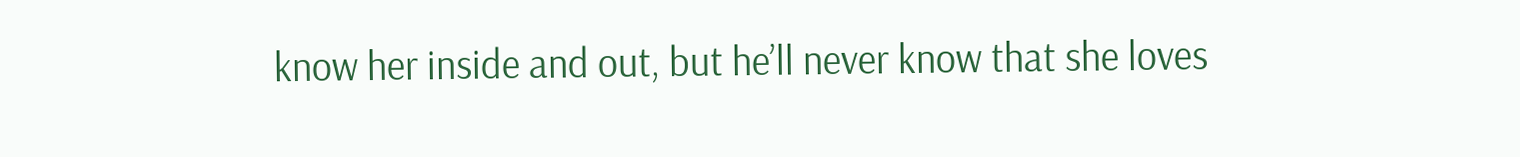know her inside and out, but he’ll never know that she loves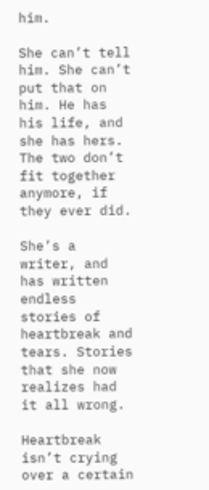him.

She can’t tell him. She can’t put that on him. He has his life, and she has hers. The two don’t fit together anymore, if they ever did.

She’s a writer, and has written endless stories of heartbreak and tears. Stories that she now realizes had it all wrong.

Heartbreak isn’t crying over a certain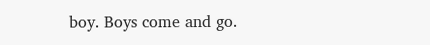boy. Boys come and go.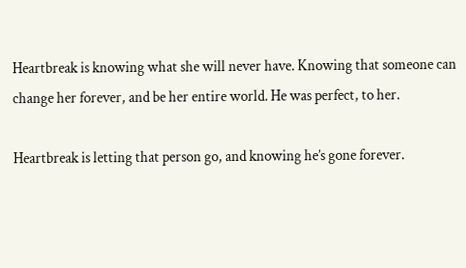Heartbreak is knowing what she will never have. Knowing that someone can change her forever, and be her entire world. He was perfect, to her.

Heartbreak is letting that person go, and knowing he’s gone forever.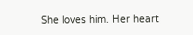She loves him. Her heart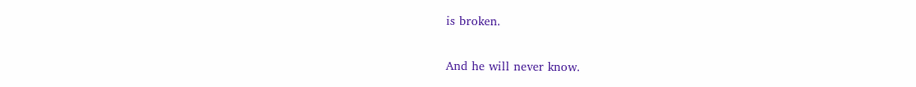is broken.

And he will never know.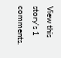View this story's 1 comments.